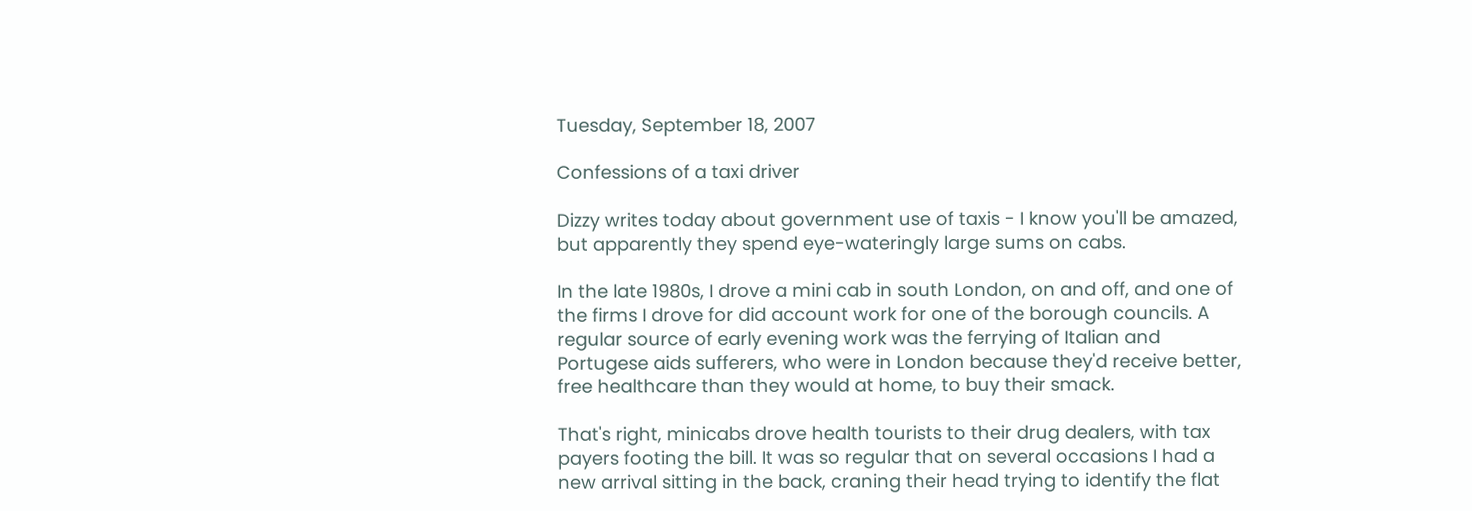Tuesday, September 18, 2007

Confessions of a taxi driver

Dizzy writes today about government use of taxis - I know you'll be amazed, but apparently they spend eye-wateringly large sums on cabs.

In the late 1980s, I drove a mini cab in south London, on and off, and one of the firms I drove for did account work for one of the borough councils. A regular source of early evening work was the ferrying of Italian and Portugese aids sufferers, who were in London because they'd receive better, free healthcare than they would at home, to buy their smack.

That's right, minicabs drove health tourists to their drug dealers, with tax payers footing the bill. It was so regular that on several occasions I had a new arrival sitting in the back, craning their head trying to identify the flat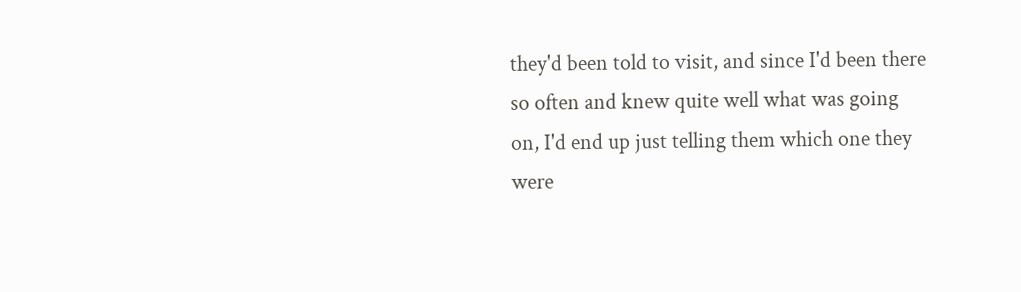they'd been told to visit, and since I'd been there so often and knew quite well what was going on, I'd end up just telling them which one they were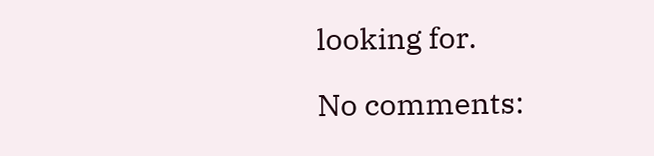looking for.

No comments: